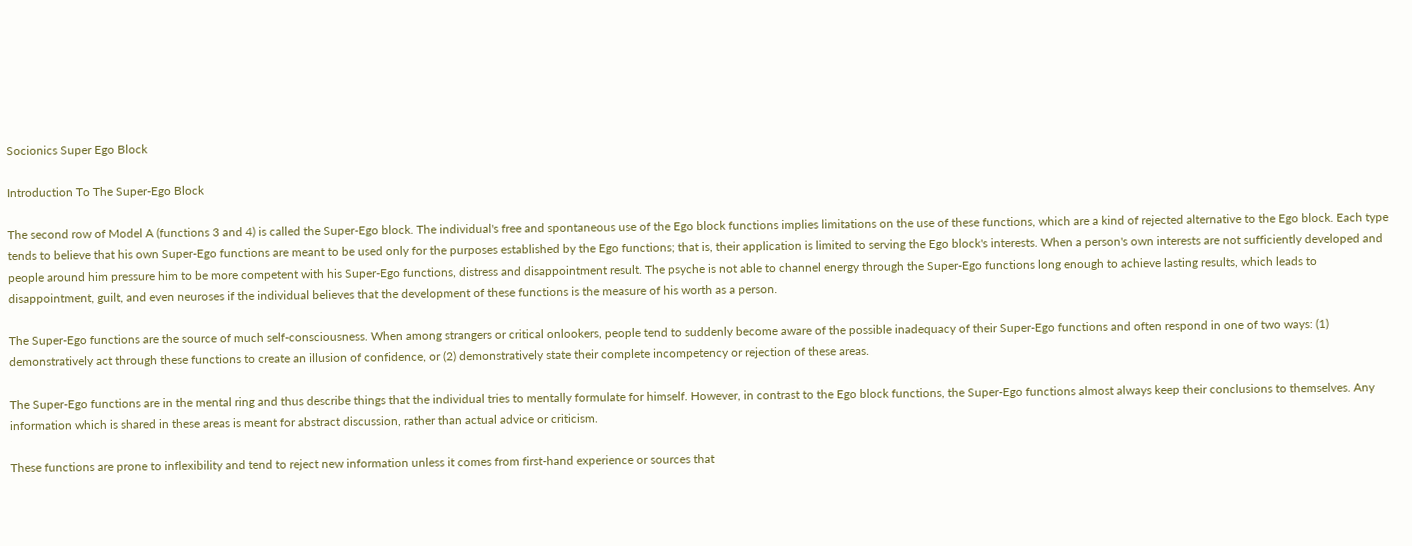Socionics Super Ego Block

Introduction To The Super-Ego Block

The second row of Model A (functions 3 and 4) is called the Super-Ego block. The individual's free and spontaneous use of the Ego block functions implies limitations on the use of these functions, which are a kind of rejected alternative to the Ego block. Each type tends to believe that his own Super-Ego functions are meant to be used only for the purposes established by the Ego functions; that is, their application is limited to serving the Ego block's interests. When a person's own interests are not sufficiently developed and people around him pressure him to be more competent with his Super-Ego functions, distress and disappointment result. The psyche is not able to channel energy through the Super-Ego functions long enough to achieve lasting results, which leads to disappointment, guilt, and even neuroses if the individual believes that the development of these functions is the measure of his worth as a person.

The Super-Ego functions are the source of much self-consciousness. When among strangers or critical onlookers, people tend to suddenly become aware of the possible inadequacy of their Super-Ego functions and often respond in one of two ways: (1) demonstratively act through these functions to create an illusion of confidence, or (2) demonstratively state their complete incompetency or rejection of these areas.

The Super-Ego functions are in the mental ring and thus describe things that the individual tries to mentally formulate for himself. However, in contrast to the Ego block functions, the Super-Ego functions almost always keep their conclusions to themselves. Any information which is shared in these areas is meant for abstract discussion, rather than actual advice or criticism.

These functions are prone to inflexibility and tend to reject new information unless it comes from first-hand experience or sources that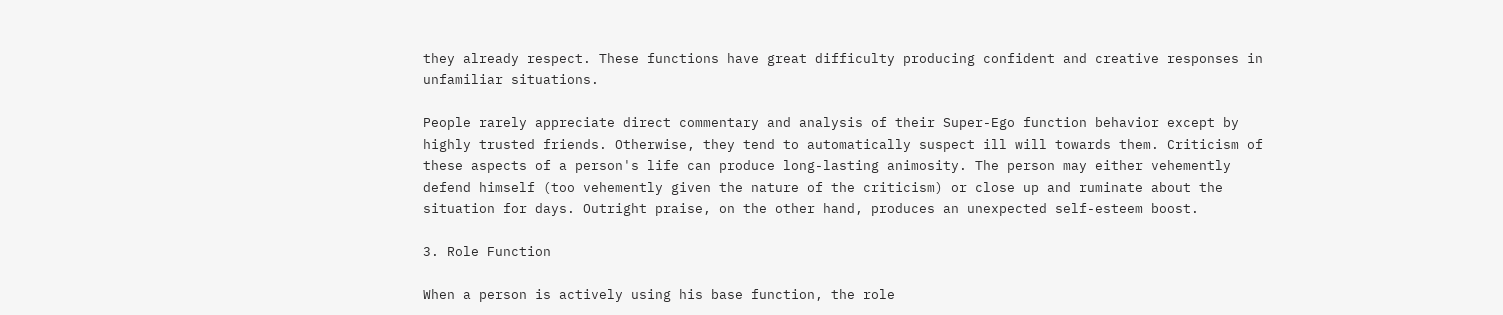they already respect. These functions have great difficulty producing confident and creative responses in unfamiliar situations.

People rarely appreciate direct commentary and analysis of their Super-Ego function behavior except by highly trusted friends. Otherwise, they tend to automatically suspect ill will towards them. Criticism of these aspects of a person's life can produce long-lasting animosity. The person may either vehemently defend himself (too vehemently given the nature of the criticism) or close up and ruminate about the situation for days. Outright praise, on the other hand, produces an unexpected self-esteem boost.

3. Role Function

When a person is actively using his base function, the role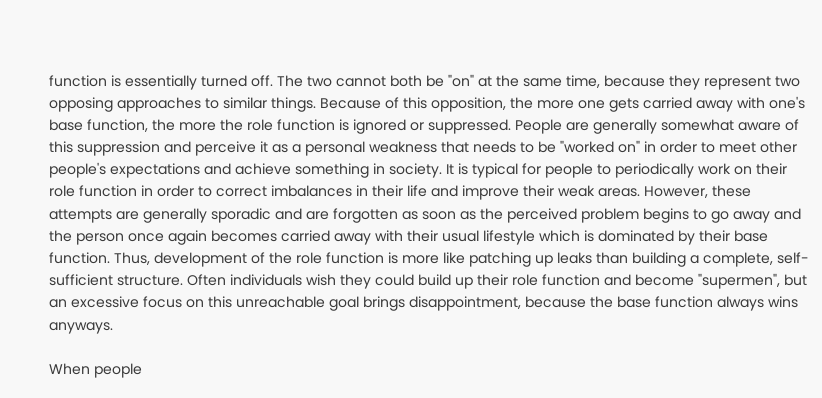function is essentially turned off. The two cannot both be "on" at the same time, because they represent two opposing approaches to similar things. Because of this opposition, the more one gets carried away with one's base function, the more the role function is ignored or suppressed. People are generally somewhat aware of this suppression and perceive it as a personal weakness that needs to be "worked on" in order to meet other people's expectations and achieve something in society. It is typical for people to periodically work on their role function in order to correct imbalances in their life and improve their weak areas. However, these attempts are generally sporadic and are forgotten as soon as the perceived problem begins to go away and the person once again becomes carried away with their usual lifestyle which is dominated by their base function. Thus, development of the role function is more like patching up leaks than building a complete, self-sufficient structure. Often individuals wish they could build up their role function and become "supermen", but an excessive focus on this unreachable goal brings disappointment, because the base function always wins anyways.

When people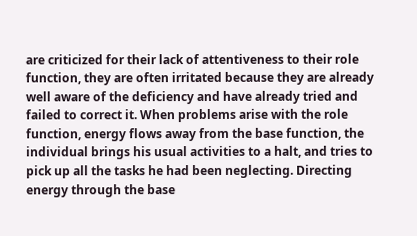are criticized for their lack of attentiveness to their role function, they are often irritated because they are already well aware of the deficiency and have already tried and failed to correct it. When problems arise with the role function, energy flows away from the base function, the individual brings his usual activities to a halt, and tries to pick up all the tasks he had been neglecting. Directing energy through the base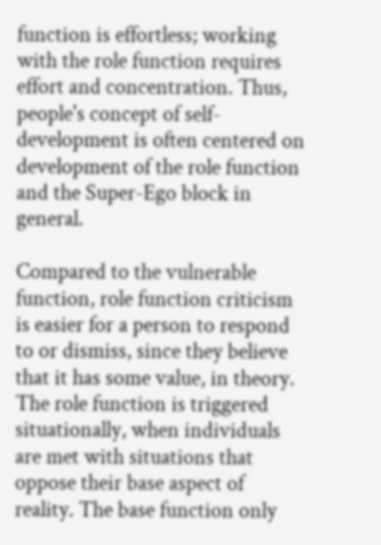function is effortless; working with the role function requires effort and concentration. Thus, people's concept of self-development is often centered on development of the role function and the Super-Ego block in general.

Compared to the vulnerable function, role function criticism is easier for a person to respond to or dismiss, since they believe that it has some value, in theory. The role function is triggered situationally, when individuals are met with situations that oppose their base aspect of reality. The base function only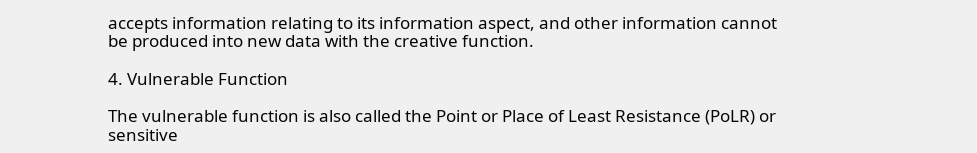accepts information relating to its information aspect, and other information cannot be produced into new data with the creative function.

4. Vulnerable Function

The vulnerable function is also called the Point or Place of Least Resistance (PoLR) or sensitive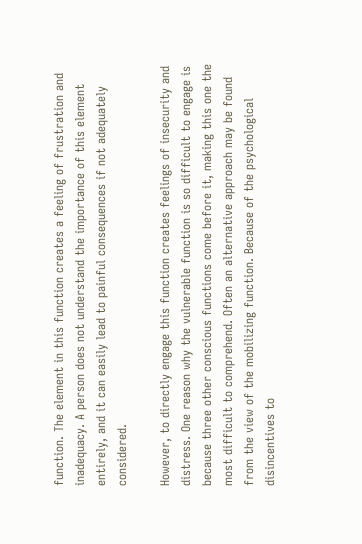function. The element in this function creates a feeling of frustration and inadequacy. A person does not understand the importance of this element entirely, and it can easily lead to painful consequences if not adequately considered.

However, to directly engage this function creates feelings of insecurity and distress. One reason why the vulnerable function is so difficult to engage is because three other conscious functions come before it, making this one the most difficult to comprehend. Often an alternative approach may be found from the view of the mobilizing function. Because of the psychological disincentives to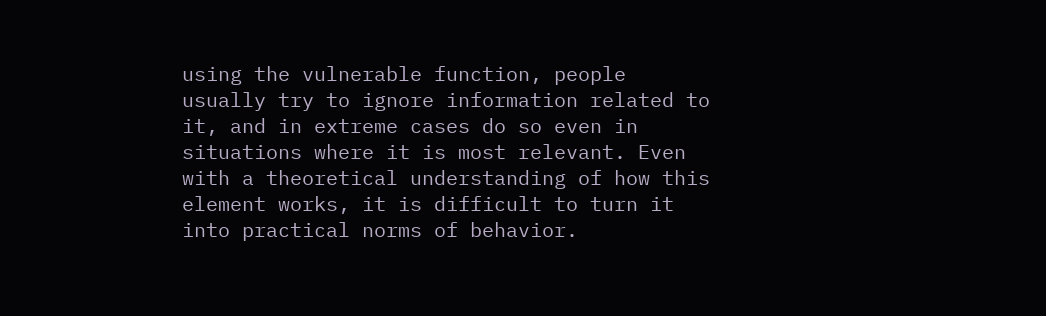using the vulnerable function, people usually try to ignore information related to it, and in extreme cases do so even in situations where it is most relevant. Even with a theoretical understanding of how this element works, it is difficult to turn it into practical norms of behavior.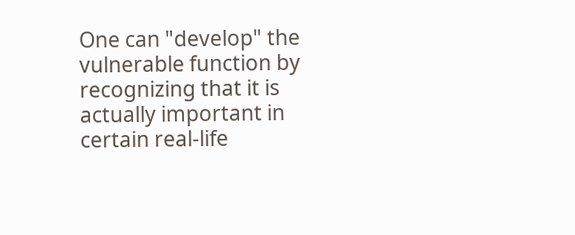One can "develop" the vulnerable function by recognizing that it is actually important in certain real-life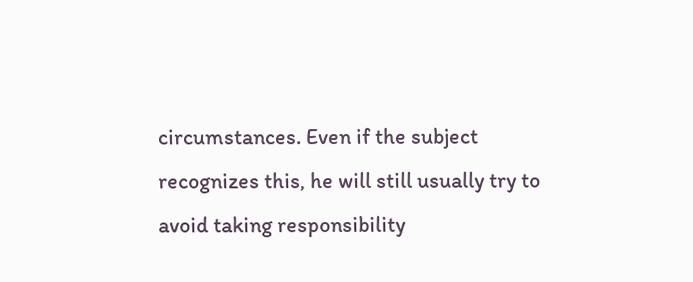circumstances. Even if the subject recognizes this, he will still usually try to avoid taking responsibility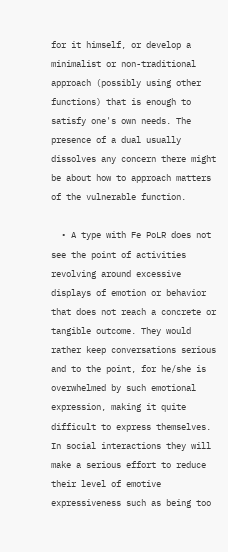for it himself, or develop a minimalist or non-traditional approach (possibly using other functions) that is enough to satisfy one's own needs. The presence of a dual usually dissolves any concern there might be about how to approach matters of the vulnerable function.

  • A type with Fe PoLR does not see the point of activities revolving around excessive displays of emotion or behavior that does not reach a concrete or tangible outcome. They would rather keep conversations serious and to the point, for he/she is overwhelmed by such emotional expression, making it quite difficult to express themselves. In social interactions they will make a serious effort to reduce their level of emotive expressiveness such as being too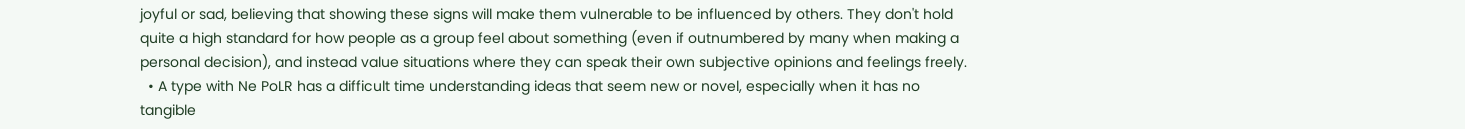joyful or sad, believing that showing these signs will make them vulnerable to be influenced by others. They don't hold quite a high standard for how people as a group feel about something (even if outnumbered by many when making a personal decision), and instead value situations where they can speak their own subjective opinions and feelings freely.
  • A type with Ne PoLR has a difficult time understanding ideas that seem new or novel, especially when it has no tangible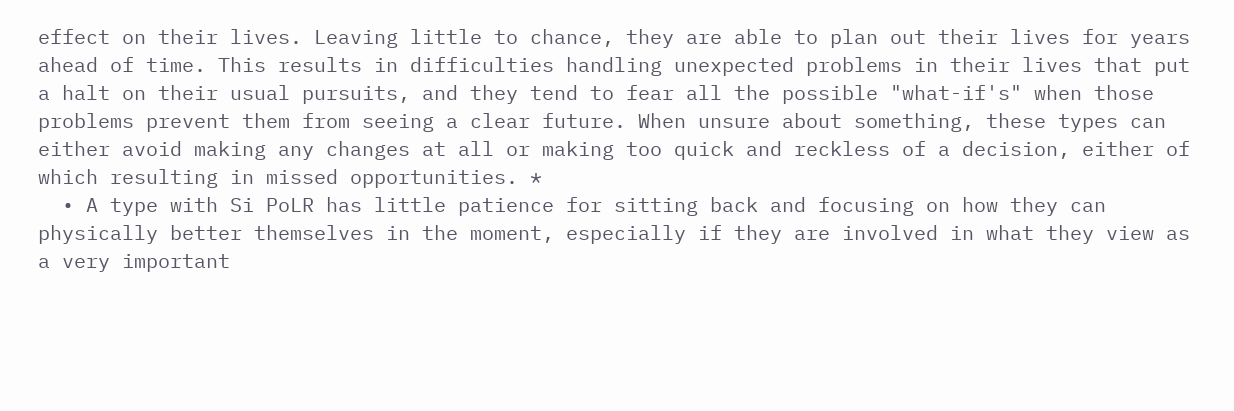effect on their lives. Leaving little to chance, they are able to plan out their lives for years ahead of time. This results in difficulties handling unexpected problems in their lives that put a halt on their usual pursuits, and they tend to fear all the possible "what-if's" when those problems prevent them from seeing a clear future. When unsure about something, these types can either avoid making any changes at all or making too quick and reckless of a decision, either of which resulting in missed opportunities. *
  • A type with Si PoLR has little patience for sitting back and focusing on how they can physically better themselves in the moment, especially if they are involved in what they view as a very important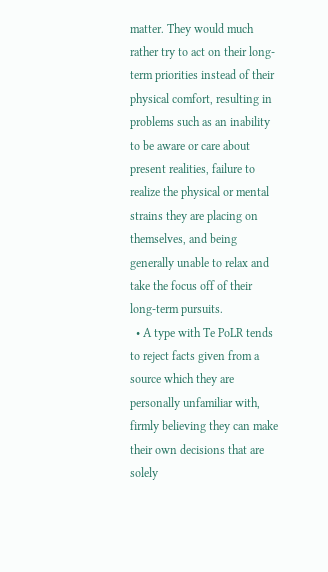matter. They would much rather try to act on their long-term priorities instead of their physical comfort, resulting in problems such as an inability to be aware or care about present realities, failure to realize the physical or mental strains they are placing on themselves, and being generally unable to relax and take the focus off of their long-term pursuits.
  • A type with Te PoLR tends to reject facts given from a source which they are personally unfamiliar with, firmly believing they can make their own decisions that are solely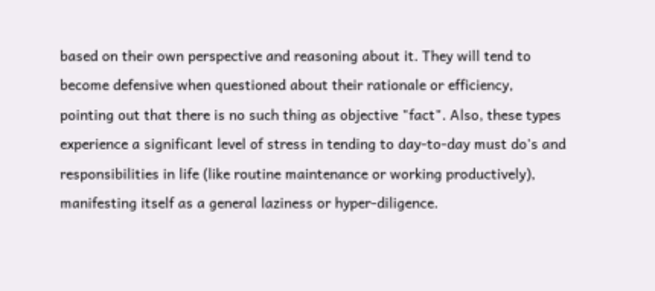based on their own perspective and reasoning about it. They will tend to become defensive when questioned about their rationale or efficiency, pointing out that there is no such thing as objective "fact". Also, these types experience a significant level of stress in tending to day-to-day must do's and responsibilities in life (like routine maintenance or working productively), manifesting itself as a general laziness or hyper-diligence.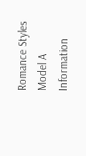Romance Styles
Model A
Information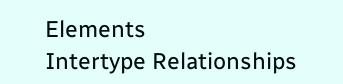Elements
Intertype Relationships